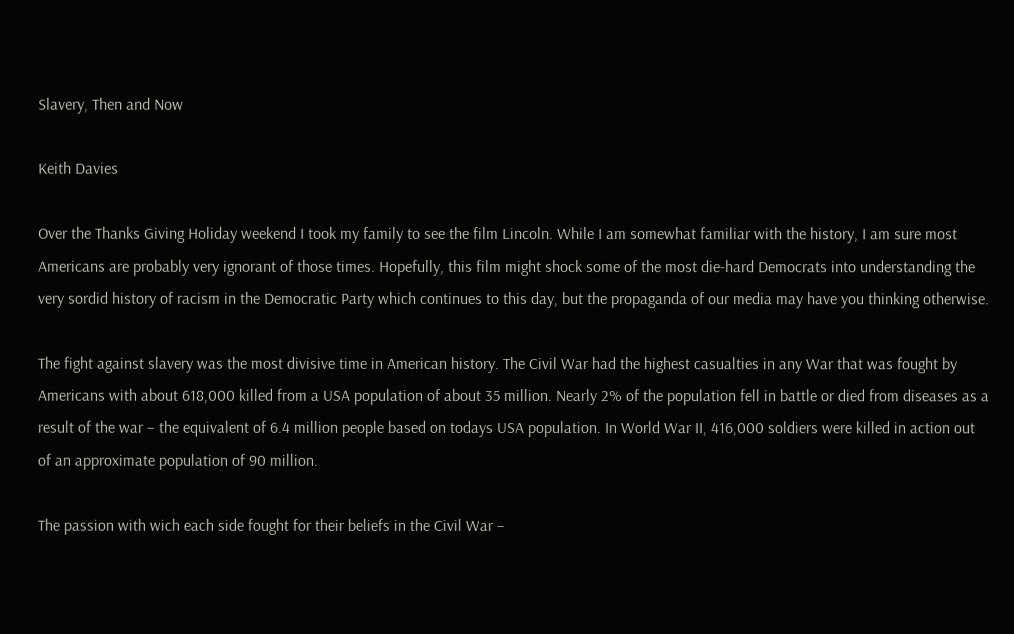Slavery, Then and Now

Keith Davies

Over the Thanks Giving Holiday weekend I took my family to see the film Lincoln. While I am somewhat familiar with the history, I am sure most Americans are probably very ignorant of those times. Hopefully, this film might shock some of the most die-hard Democrats into understanding the very sordid history of racism in the Democratic Party which continues to this day, but the propaganda of our media may have you thinking otherwise.

The fight against slavery was the most divisive time in American history. The Civil War had the highest casualties in any War that was fought by Americans with about 618,000 killed from a USA population of about 35 million. Nearly 2% of the population fell in battle or died from diseases as a result of the war – the equivalent of 6.4 million people based on todays USA population. In World War II, 416,000 soldiers were killed in action out of an approximate population of 90 million.

The passion with wich each side fought for their beliefs in the Civil War –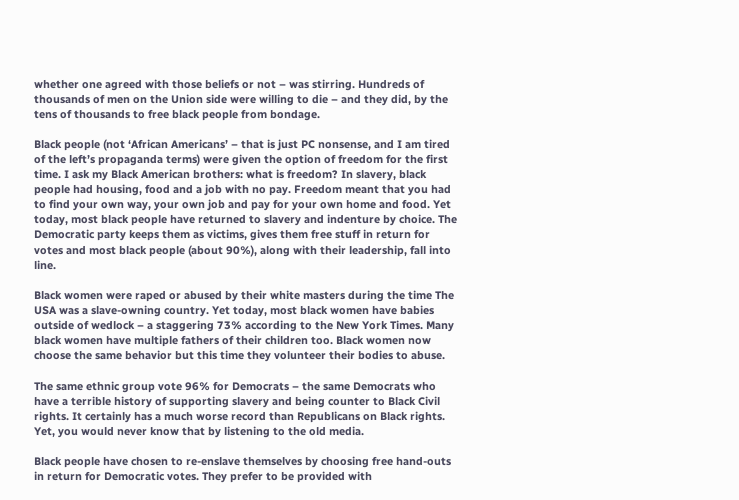whether one agreed with those beliefs or not – was stirring. Hundreds of thousands of men on the Union side were willing to die – and they did, by the tens of thousands to free black people from bondage.

Black people (not ‘African Americans’ – that is just PC nonsense, and I am tired of the left’s propaganda terms) were given the option of freedom for the first time. I ask my Black American brothers: what is freedom? In slavery, black people had housing, food and a job with no pay. Freedom meant that you had to find your own way, your own job and pay for your own home and food. Yet today, most black people have returned to slavery and indenture by choice. The Democratic party keeps them as victims, gives them free stuff in return for votes and most black people (about 90%), along with their leadership, fall into line.

Black women were raped or abused by their white masters during the time The USA was a slave-owning country. Yet today, most black women have babies outside of wedlock – a staggering 73% according to the New York Times. Many black women have multiple fathers of their children too. Black women now choose the same behavior but this time they volunteer their bodies to abuse.

The same ethnic group vote 96% for Democrats – the same Democrats who have a terrible history of supporting slavery and being counter to Black Civil rights. It certainly has a much worse record than Republicans on Black rights. Yet, you would never know that by listening to the old media.

Black people have chosen to re-enslave themselves by choosing free hand-outs in return for Democratic votes. They prefer to be provided with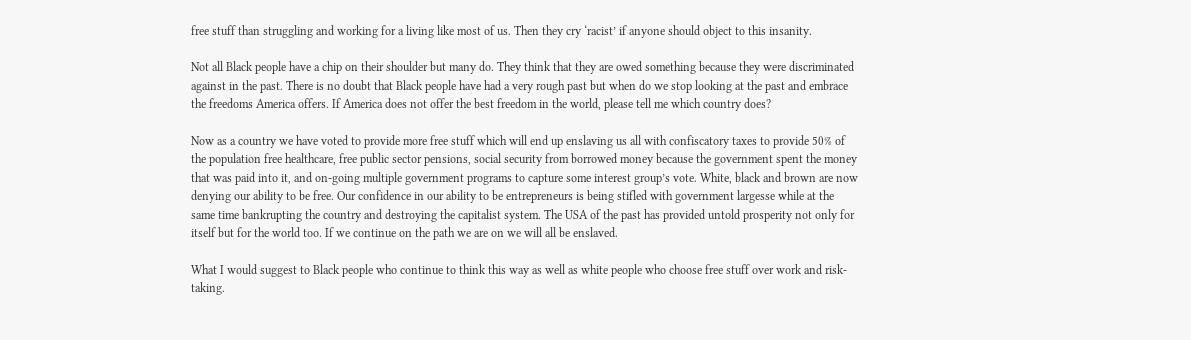free stuff than struggling and working for a living like most of us. Then they cry ‘racist’ if anyone should object to this insanity.

Not all Black people have a chip on their shoulder but many do. They think that they are owed something because they were discriminated against in the past. There is no doubt that Black people have had a very rough past but when do we stop looking at the past and embrace the freedoms America offers. If America does not offer the best freedom in the world, please tell me which country does?

Now as a country we have voted to provide more free stuff which will end up enslaving us all with confiscatory taxes to provide 50% of the population free healthcare, free public sector pensions, social security from borrowed money because the government spent the money that was paid into it, and on-going multiple government programs to capture some interest group’s vote. White, black and brown are now denying our ability to be free. Our confidence in our ability to be entrepreneurs is being stifled with government largesse while at the same time bankrupting the country and destroying the capitalist system. The USA of the past has provided untold prosperity not only for itself but for the world too. If we continue on the path we are on we will all be enslaved.

What I would suggest to Black people who continue to think this way as well as white people who choose free stuff over work and risk-taking.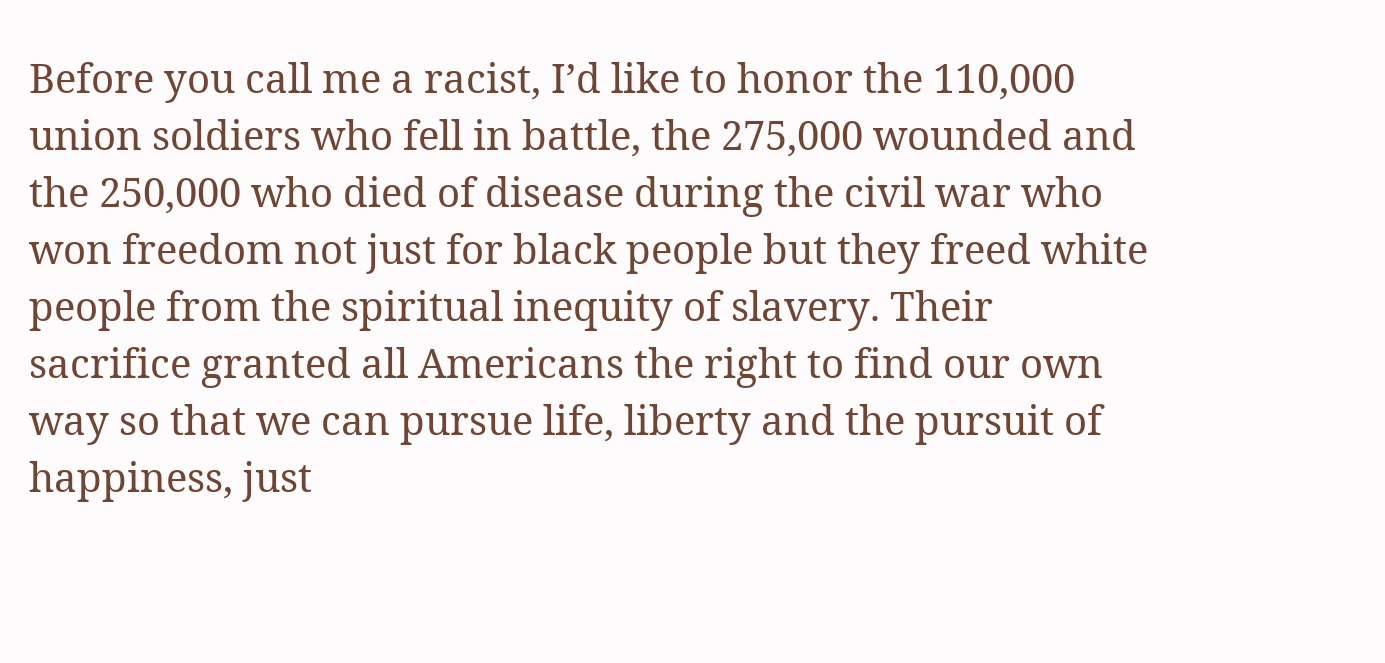Before you call me a racist, I’d like to honor the 110,000 union soldiers who fell in battle, the 275,000 wounded and the 250,000 who died of disease during the civil war who won freedom not just for black people but they freed white people from the spiritual inequity of slavery. Their sacrifice granted all Americans the right to find our own way so that we can pursue life, liberty and the pursuit of happiness, just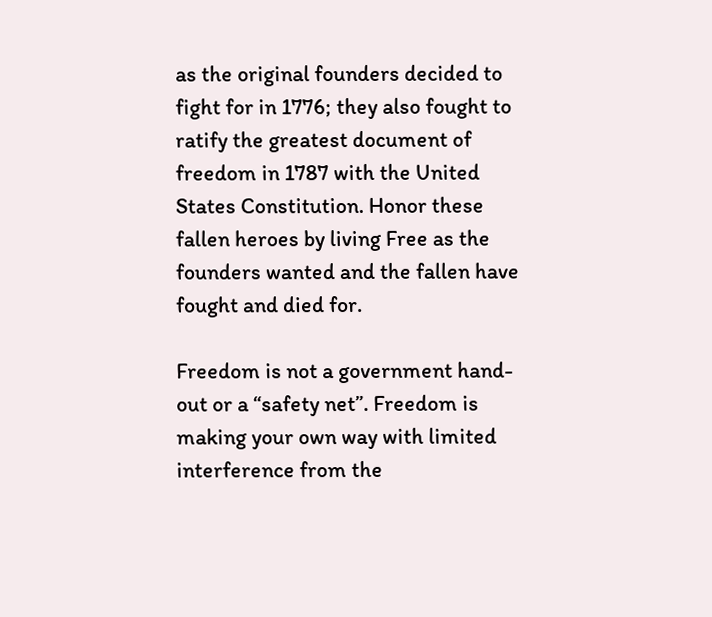as the original founders decided to fight for in 1776; they also fought to ratify the greatest document of freedom in 1787 with the United States Constitution. Honor these fallen heroes by living Free as the founders wanted and the fallen have fought and died for.

Freedom is not a government hand-out or a “safety net”. Freedom is making your own way with limited interference from the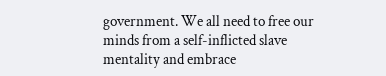government. We all need to free our minds from a self-inflicted slave mentality and embrace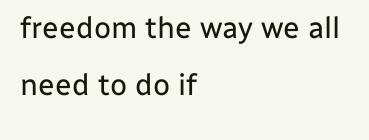freedom the way we all need to do if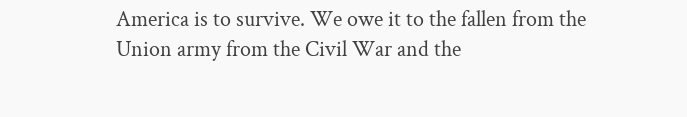America is to survive. We owe it to the fallen from the Union army from the Civil War and the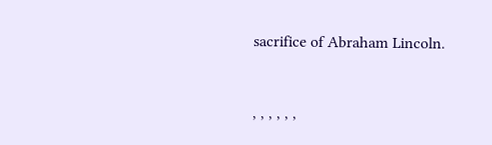sacrifice of Abraham Lincoln.


, , , , , ,